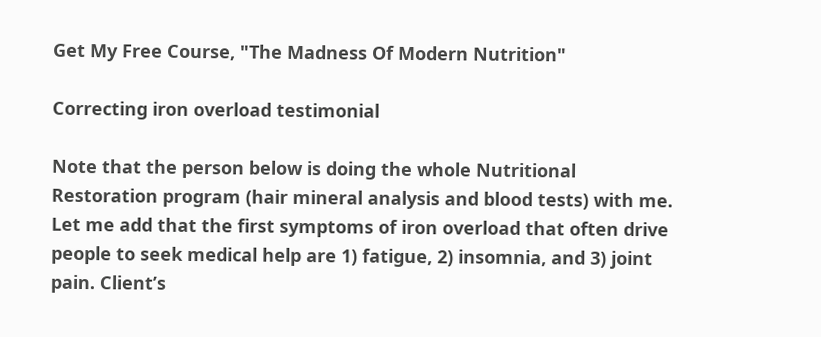Get My Free Course, "The Madness Of Modern Nutrition"

Correcting iron overload testimonial

Note that the person below is doing the whole Nutritional Restoration program (hair mineral analysis and blood tests) with me. Let me add that the first symptoms of iron overload that often drive people to seek medical help are 1) fatigue, 2) insomnia, and 3) joint pain. Client’s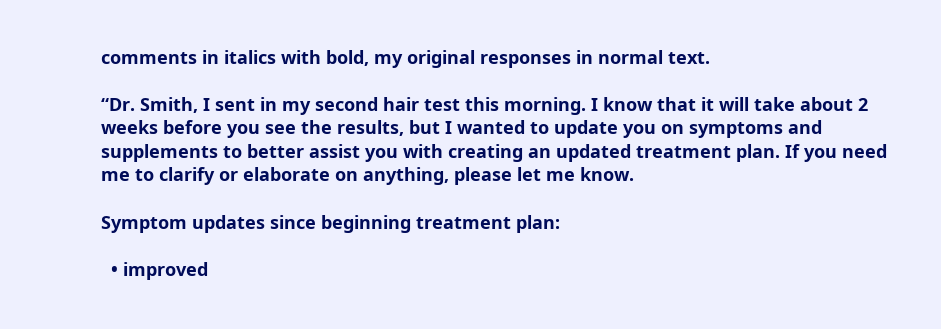comments in italics with bold, my original responses in normal text.

“Dr. Smith, I sent in my second hair test this morning. I know that it will take about 2 weeks before you see the results, but I wanted to update you on symptoms and supplements to better assist you with creating an updated treatment plan. If you need me to clarify or elaborate on anything, please let me know.

Symptom updates since beginning treatment plan:

  • improved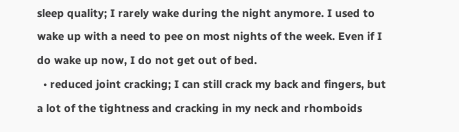sleep quality; I rarely wake during the night anymore. I used to wake up with a need to pee on most nights of the week. Even if I do wake up now, I do not get out of bed.
  • reduced joint cracking; I can still crack my back and fingers, but a lot of the tightness and cracking in my neck and rhomboids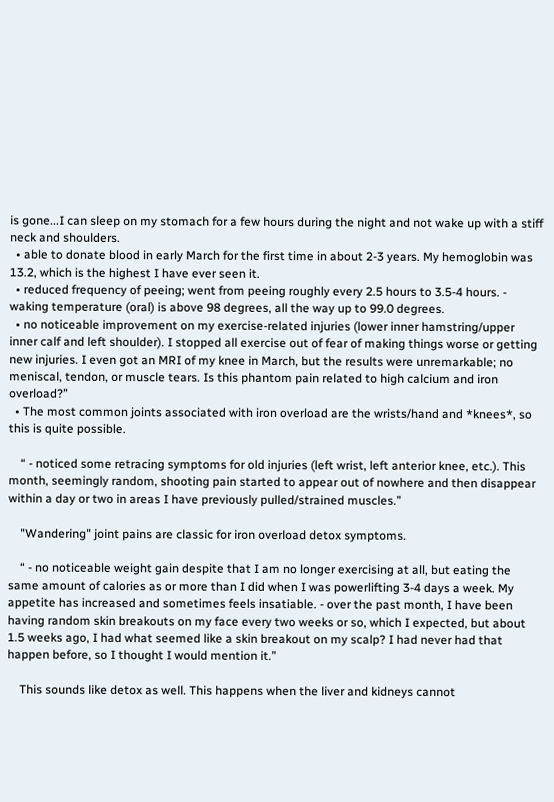is gone...I can sleep on my stomach for a few hours during the night and not wake up with a stiff neck and shoulders.
  • able to donate blood in early March for the first time in about 2-3 years. My hemoglobin was 13.2, which is the highest I have ever seen it.
  • reduced frequency of peeing; went from peeing roughly every 2.5 hours to 3.5-4 hours. - waking temperature (oral) is above 98 degrees, all the way up to 99.0 degrees.
  • no noticeable improvement on my exercise-related injuries (lower inner hamstring/upper inner calf and left shoulder). I stopped all exercise out of fear of making things worse or getting new injuries. I even got an MRI of my knee in March, but the results were unremarkable; no meniscal, tendon, or muscle tears. Is this phantom pain related to high calcium and iron overload?”
  • The most common joints associated with iron overload are the wrists/hand and *knees*, so this is quite possible.

    “ - noticed some retracing symptoms for old injuries (left wrist, left anterior knee, etc.). This month, seemingly random, shooting pain started to appear out of nowhere and then disappear within a day or two in areas I have previously pulled/strained muscles.”

    "Wandering" joint pains are classic for iron overload detox symptoms.

    “ - no noticeable weight gain despite that I am no longer exercising at all, but eating the same amount of calories as or more than I did when I was powerlifting 3-4 days a week. My appetite has increased and sometimes feels insatiable. - over the past month, I have been having random skin breakouts on my face every two weeks or so, which I expected, but about 1.5 weeks ago, I had what seemed like a skin breakout on my scalp? I had never had that happen before, so I thought I would mention it.”

    This sounds like detox as well. This happens when the liver and kidneys cannot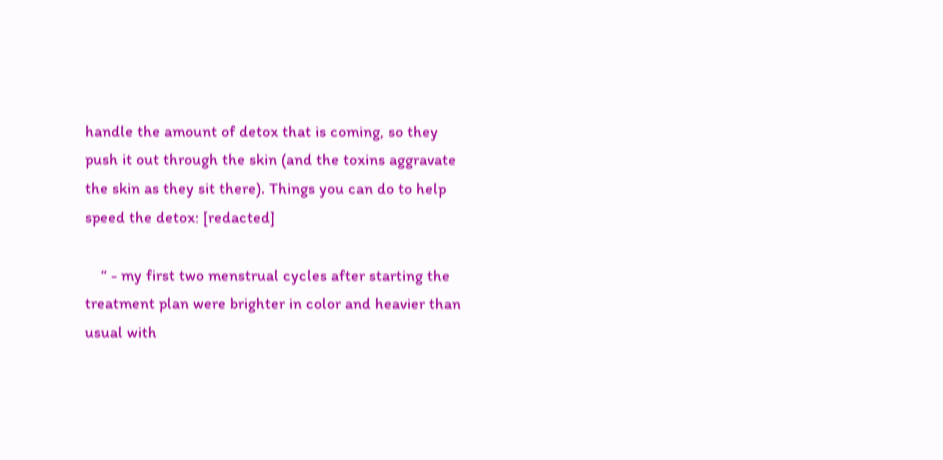handle the amount of detox that is coming, so they push it out through the skin (and the toxins aggravate the skin as they sit there). Things you can do to help speed the detox: [redacted]

    “ - my first two menstrual cycles after starting the treatment plan were brighter in color and heavier than usual with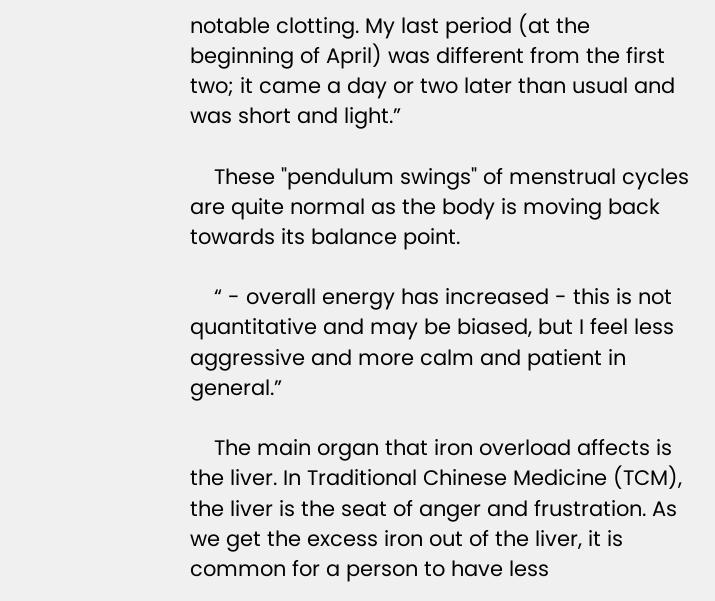notable clotting. My last period (at the beginning of April) was different from the first two; it came a day or two later than usual and was short and light.”

    These "pendulum swings" of menstrual cycles are quite normal as the body is moving back towards its balance point.

    “ - overall energy has increased - this is not quantitative and may be biased, but I feel less aggressive and more calm and patient in general.”

    The main organ that iron overload affects is the liver. In Traditional Chinese Medicine (TCM), the liver is the seat of anger and frustration. As we get the excess iron out of the liver, it is common for a person to have less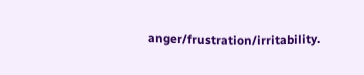anger/frustration/irritability.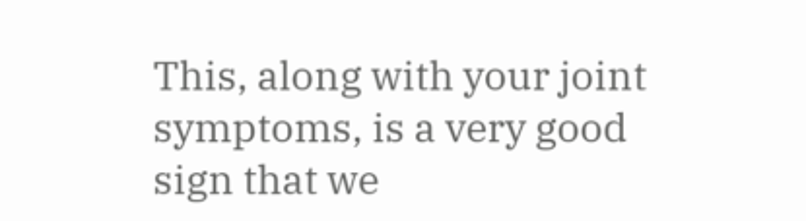This, along with your joint symptoms, is a very good sign that we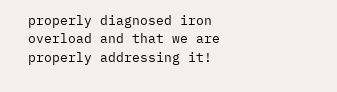properly diagnosed iron overload and that we are properly addressing it!